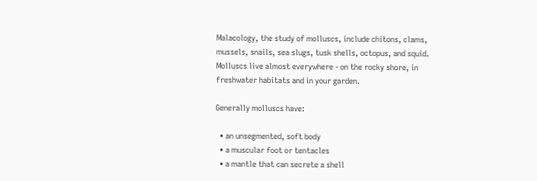Malacology, the study of molluscs, include chitons, clams, mussels, snails, sea slugs, tusk shells, octopus, and squid. Molluscs live almost everywhere - on the rocky shore, in freshwater habitats and in your garden.

Generally molluscs have:

  • an unsegmented, soft body
  • a muscular foot or tentacles
  • a mantle that can secrete a shell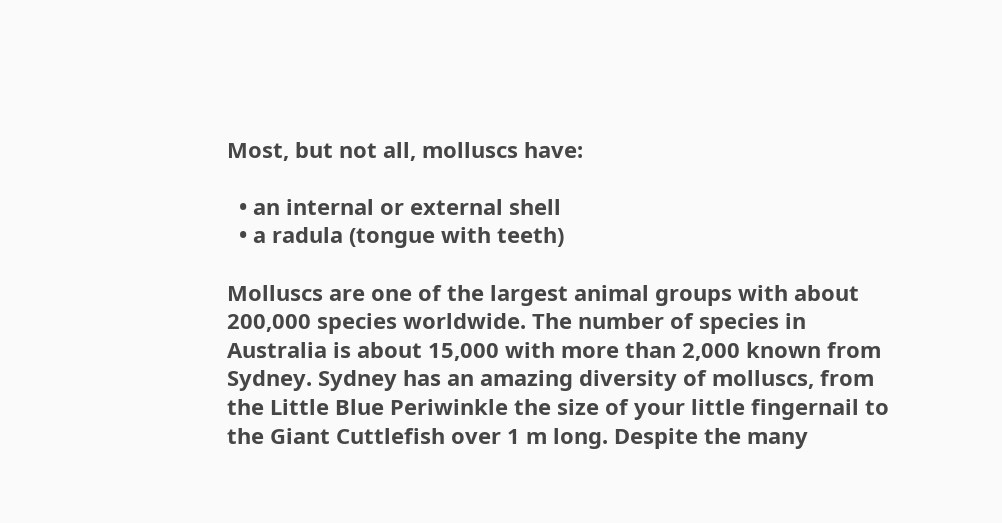Most, but not all, molluscs have:

  • an internal or external shell
  • a radula (tongue with teeth)

Molluscs are one of the largest animal groups with about 200,000 species worldwide. The number of species in Australia is about 15,000 with more than 2,000 known from Sydney. Sydney has an amazing diversity of molluscs, from the Little Blue Periwinkle the size of your little fingernail to the Giant Cuttlefish over 1 m long. Despite the many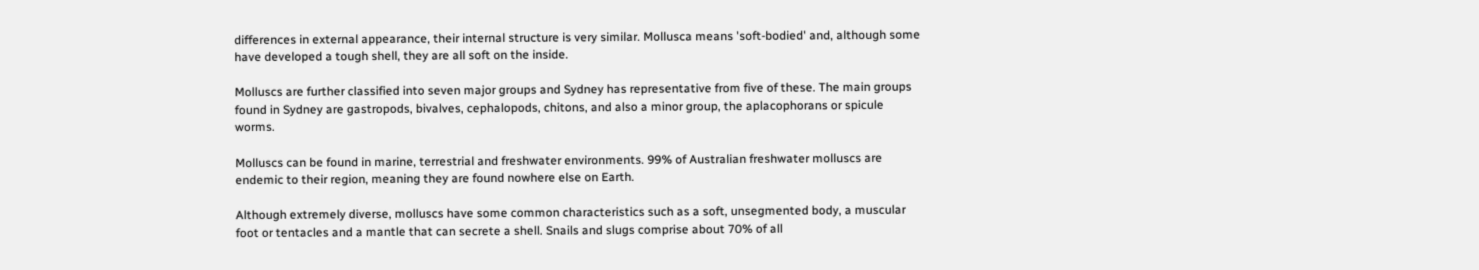differences in external appearance, their internal structure is very similar. Mollusca means 'soft-bodied' and, although some have developed a tough shell, they are all soft on the inside.

Molluscs are further classified into seven major groups and Sydney has representative from five of these. The main groups found in Sydney are gastropods, bivalves, cephalopods, chitons, and also a minor group, the aplacophorans or spicule worms.

Molluscs can be found in marine, terrestrial and freshwater environments. 99% of Australian freshwater molluscs are endemic to their region, meaning they are found nowhere else on Earth.

Although extremely diverse, molluscs have some common characteristics such as a soft, unsegmented body, a muscular foot or tentacles and a mantle that can secrete a shell. Snails and slugs comprise about 70% of all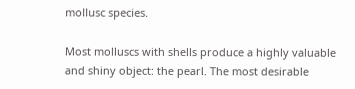mollusc species.

Most molluscs with shells produce a highly valuable and shiny object: the pearl. The most desirable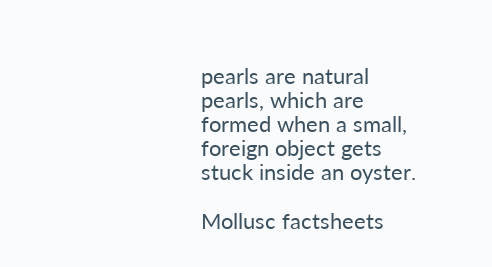pearls are natural pearls, which are formed when a small, foreign object gets stuck inside an oyster.

Mollusc factsheets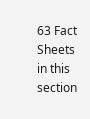63 Fact Sheets in this section